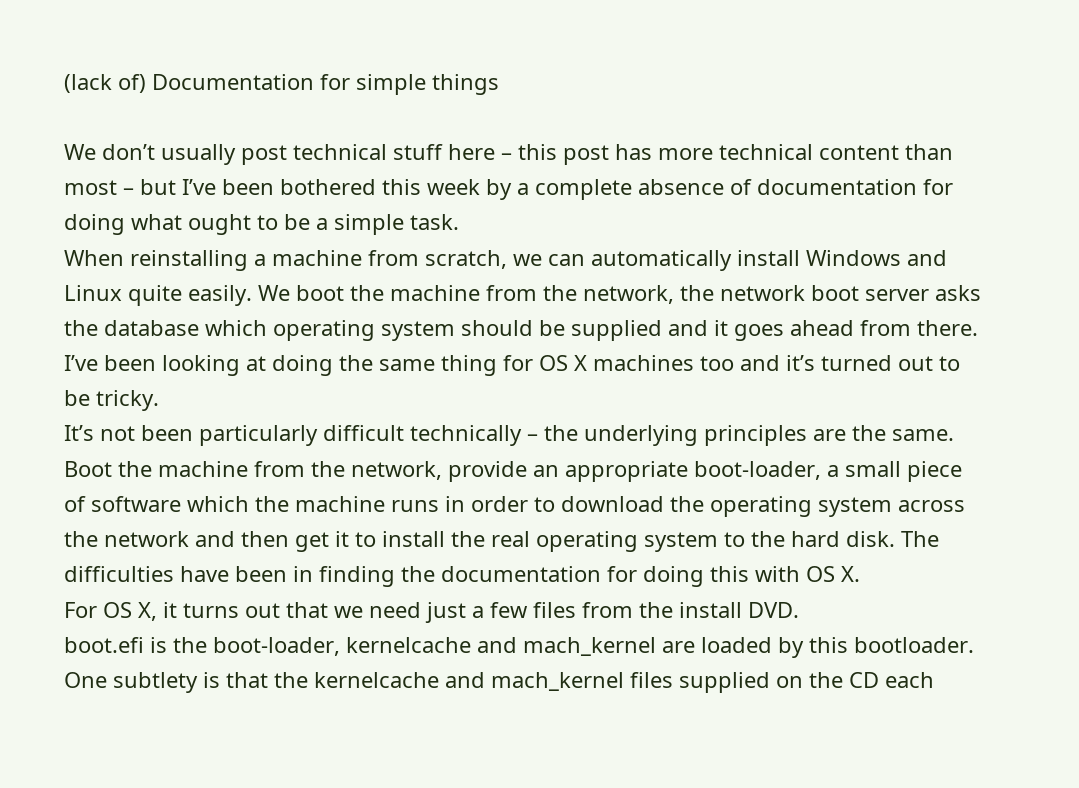(lack of) Documentation for simple things

We don’t usually post technical stuff here – this post has more technical content than most – but I’ve been bothered this week by a complete absence of documentation for doing what ought to be a simple task.
When reinstalling a machine from scratch, we can automatically install Windows and Linux quite easily. We boot the machine from the network, the network boot server asks the database which operating system should be supplied and it goes ahead from there. I’ve been looking at doing the same thing for OS X machines too and it’s turned out to be tricky.
It’s not been particularly difficult technically – the underlying principles are the same. Boot the machine from the network, provide an appropriate boot-loader, a small piece of software which the machine runs in order to download the operating system across the network and then get it to install the real operating system to the hard disk. The difficulties have been in finding the documentation for doing this with OS X.
For OS X, it turns out that we need just a few files from the install DVD.
boot.efi is the boot-loader, kernelcache and mach_kernel are loaded by this bootloader. One subtlety is that the kernelcache and mach_kernel files supplied on the CD each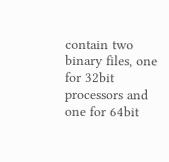contain two binary files, one for 32bit processors and one for 64bit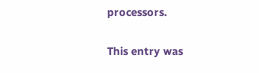processors.

This entry was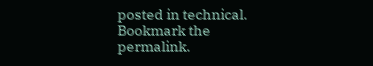posted in technical. Bookmark the permalink.